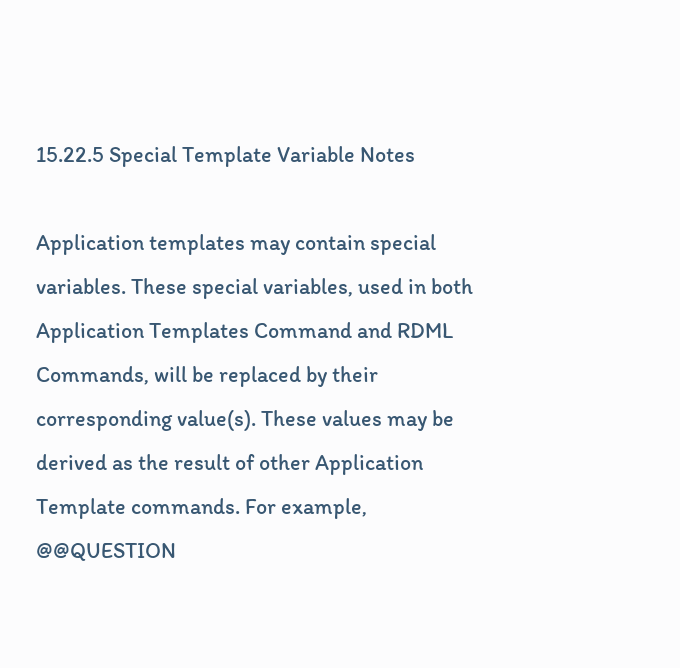15.22.5 Special Template Variable Notes

Application templates may contain special variables. These special variables, used in both Application Templates Command and RDML Commands, will be replaced by their corresponding value(s). These values may be derived as the result of other Application Template commands. For example, @@QUESTION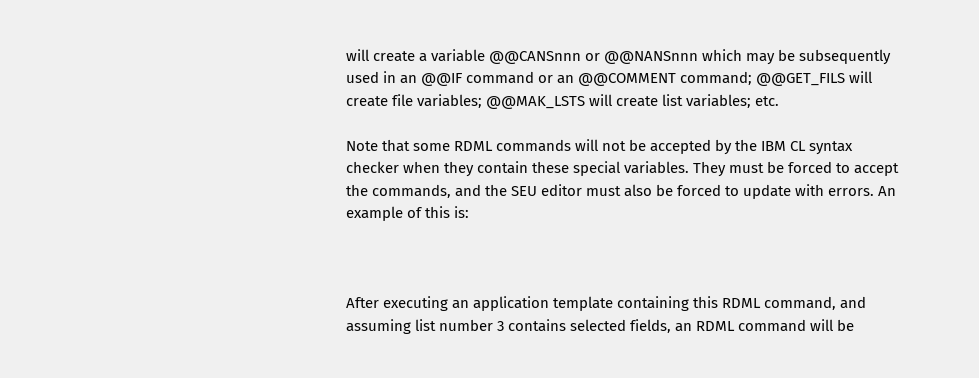will create a variable @@CANSnnn or @@NANSnnn which may be subsequently used in an @@IF command or an @@COMMENT command; @@GET_FILS will create file variables; @@MAK_LSTS will create list variables; etc.

Note that some RDML commands will not be accepted by the IBM CL syntax checker when they contain these special variables. They must be forced to accept the commands, and the SEU editor must also be forced to update with errors. An example of this is:



After executing an application template containing this RDML command, and assuming list number 3 contains selected fields, an RDML command will be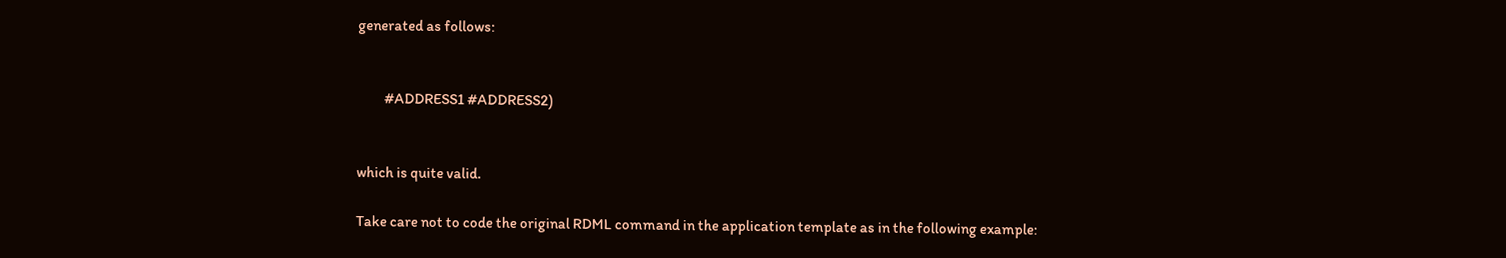generated as follows:


         #ADDRESS1 #ADDRESS2)


which is quite valid.

Take care not to code the original RDML command in the application template as in the following example: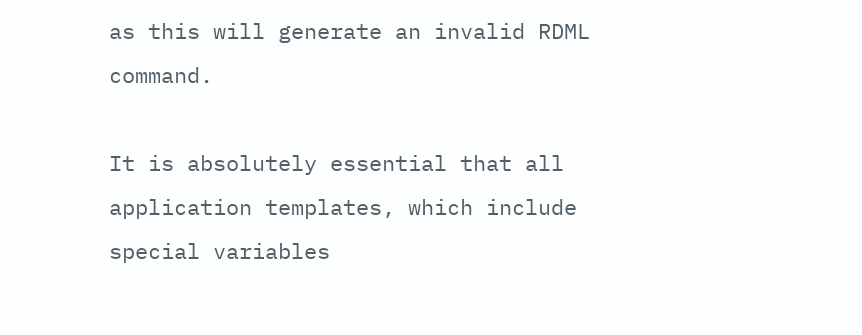as this will generate an invalid RDML command.

It is absolutely essential that all application templates, which include special variables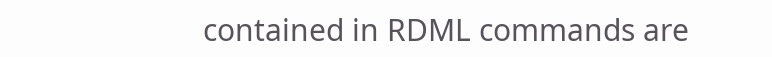contained in RDML commands are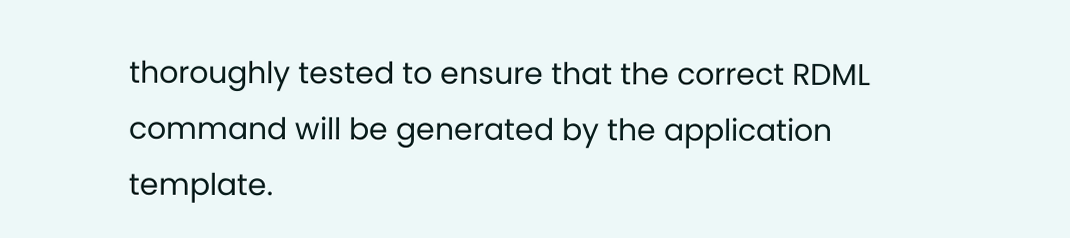thoroughly tested to ensure that the correct RDML command will be generated by the application template.